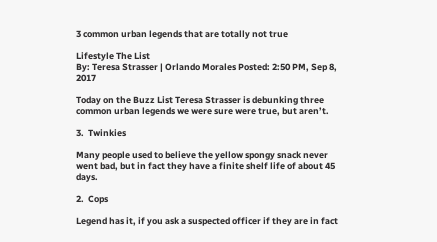3 common urban legends that are totally not true

Lifestyle The List
By: Teresa Strasser | Orlando Morales Posted: 2:50 PM, Sep 8, 2017

Today on the Buzz List Teresa Strasser is debunking three common urban legends we were sure were true, but aren’t.

3.  Twinkies

Many people used to believe the yellow spongy snack never went bad, but in fact they have a finite shelf life of about 45 days.

2.  Cops

Legend has it, if you ask a suspected officer if they are in fact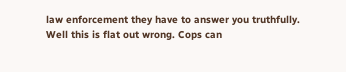law enforcement they have to answer you truthfully. Well this is flat out wrong. Cops can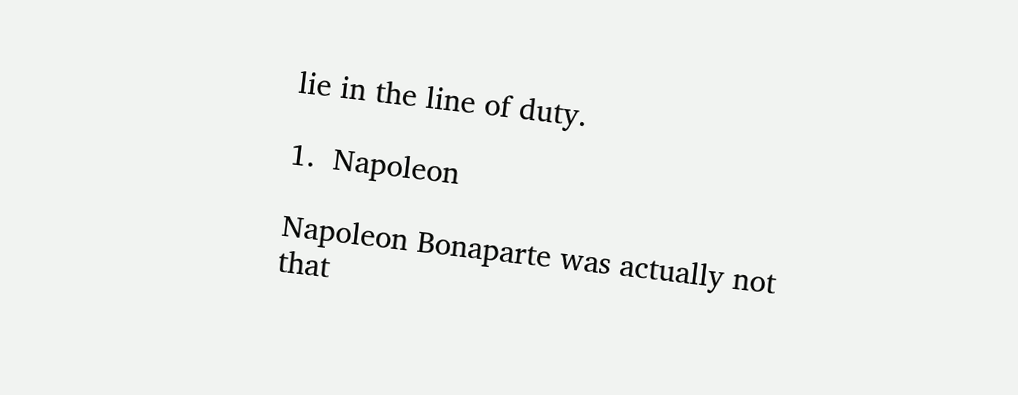lie in the line of duty.

1.  Napoleon

Napoleon Bonaparte was actually not that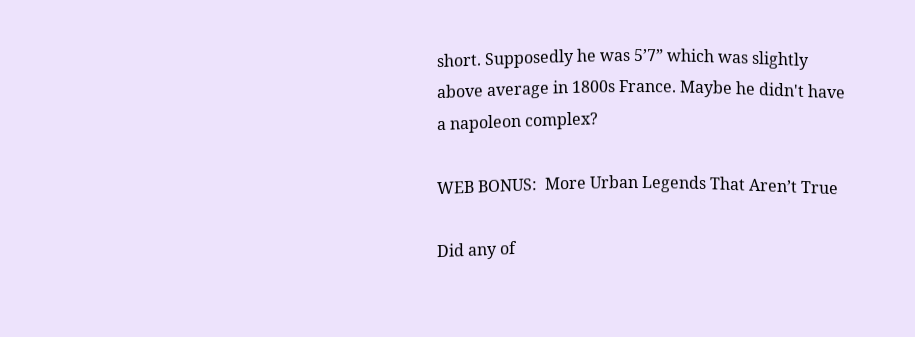short. Supposedly he was 5’7” which was slightly above average in 1800s France. Maybe he didn't have a napoleon complex?

WEB BONUS:  More Urban Legends That Aren’t True

Did any of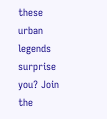these urban legends surprise you? Join the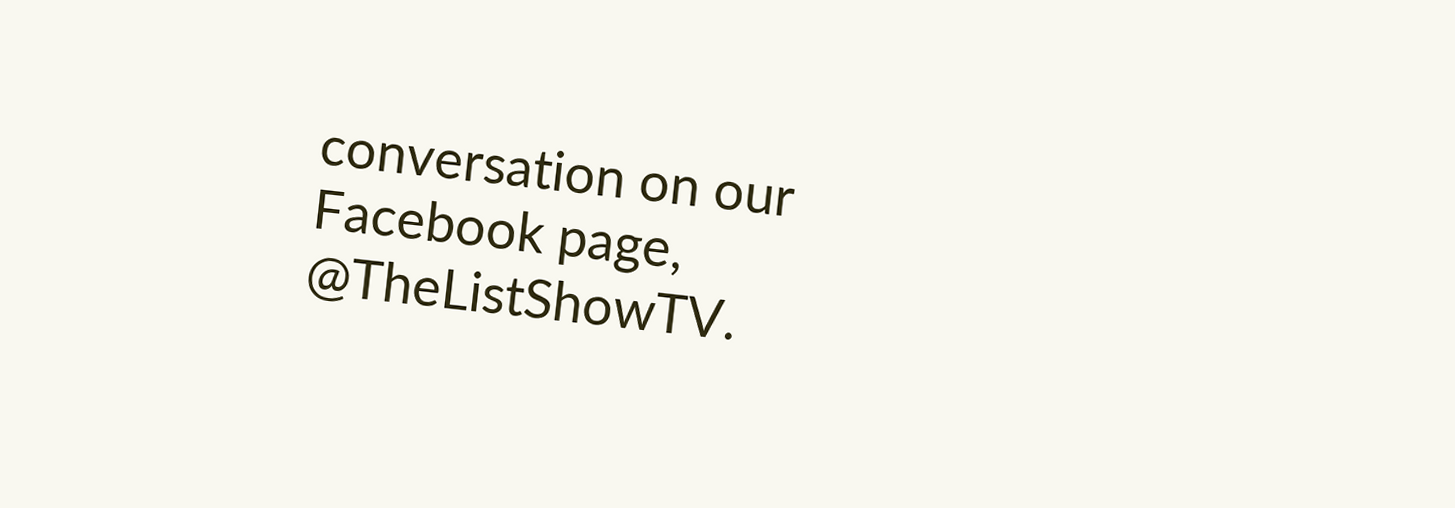conversation on our Facebook page, @TheListShowTV.